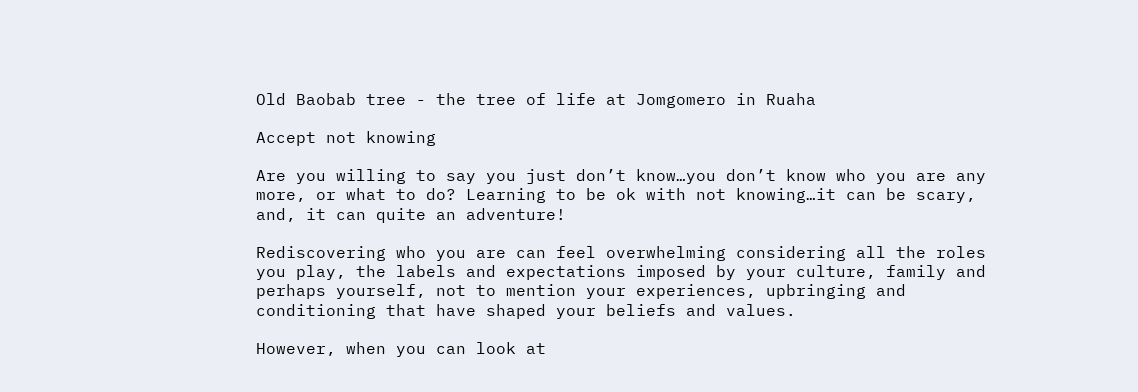Old Baobab tree - the tree of life at Jomgomero in Ruaha

Accept not knowing

Are you willing to say you just don’t know…you don’t know who you are any more, or what to do? Learning to be ok with not knowing…it can be scary, and, it can quite an adventure!

Rediscovering who you are can feel overwhelming considering all the roles you play, the labels and expectations imposed by your culture, family and perhaps yourself, not to mention your experiences, upbringing and conditioning that have shaped your beliefs and values.

However, when you can look at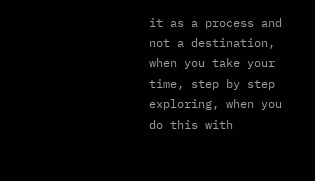it as a process and not a destination, when you take your time, step by step exploring, when you do this with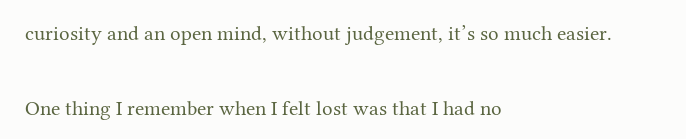curiosity and an open mind, without judgement, it’s so much easier.

One thing I remember when I felt lost was that I had no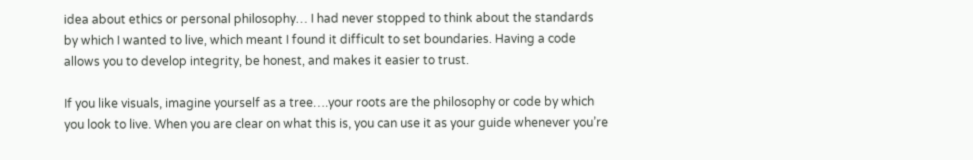idea about ethics or personal philosophy… I had never stopped to think about the standards by which I wanted to live, which meant I found it difficult to set boundaries. Having a code allows you to develop integrity, be honest, and makes it easier to trust.

If you like visuals, imagine yourself as a tree….your roots are the philosophy or code by which you look to live. When you are clear on what this is, you can use it as your guide whenever you’re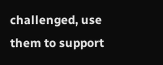challenged, use them to support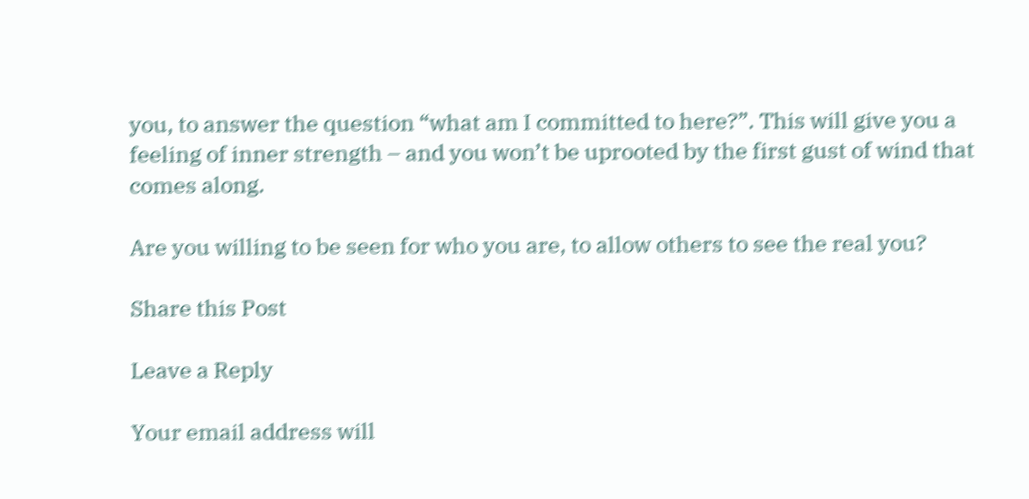you, to answer the question “what am I committed to here?”. This will give you a feeling of inner strength – and you won’t be uprooted by the first gust of wind that comes along.

Are you willing to be seen for who you are, to allow others to see the real you?

Share this Post

Leave a Reply

Your email address will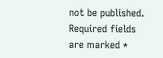not be published. Required fields are marked *